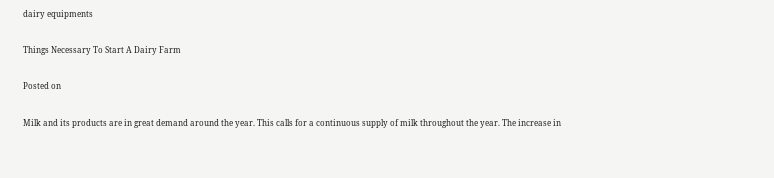dairy equipments

Things Necessary To Start A Dairy Farm

Posted on

Milk and its products are in great demand around the year. This calls for a continuous supply of milk throughout the year. The increase in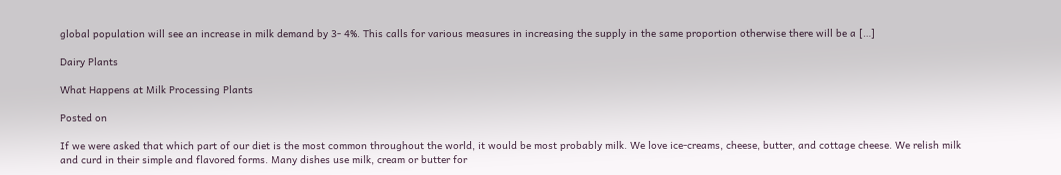global population will see an increase in milk demand by 3- 4%. This calls for various measures in increasing the supply in the same proportion otherwise there will be a […]

Dairy Plants

What Happens at Milk Processing Plants

Posted on

If we were asked that which part of our diet is the most common throughout the world, it would be most probably milk. We love ice-creams, cheese, butter, and cottage cheese. We relish milk and curd in their simple and flavored forms. Many dishes use milk, cream or butter for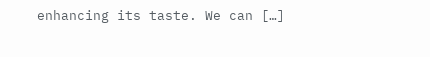enhancing its taste. We can […]